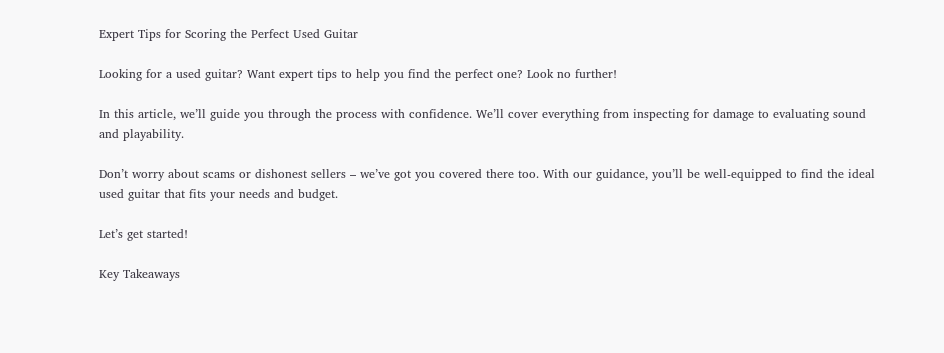Expert Tips for Scoring the Perfect Used Guitar

Looking for a used guitar? Want expert tips to help you find the perfect one? Look no further!

In this article, we’ll guide you through the process with confidence. We’ll cover everything from inspecting for damage to evaluating sound and playability.

Don’t worry about scams or dishonest sellers – we’ve got you covered there too. With our guidance, you’ll be well-equipped to find the ideal used guitar that fits your needs and budget.

Let’s get started!

Key Takeaways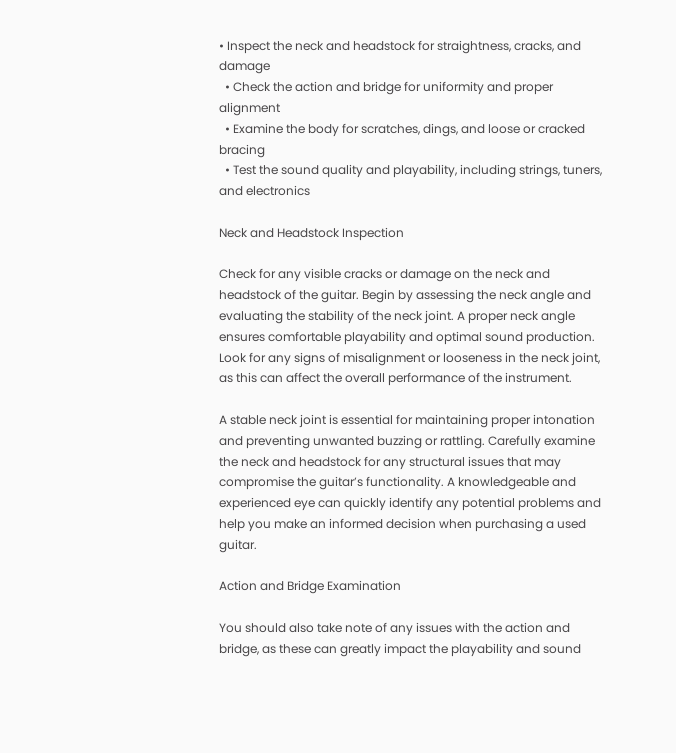• Inspect the neck and headstock for straightness, cracks, and damage
  • Check the action and bridge for uniformity and proper alignment
  • Examine the body for scratches, dings, and loose or cracked bracing
  • Test the sound quality and playability, including strings, tuners, and electronics

Neck and Headstock Inspection

Check for any visible cracks or damage on the neck and headstock of the guitar. Begin by assessing the neck angle and evaluating the stability of the neck joint. A proper neck angle ensures comfortable playability and optimal sound production. Look for any signs of misalignment or looseness in the neck joint, as this can affect the overall performance of the instrument.

A stable neck joint is essential for maintaining proper intonation and preventing unwanted buzzing or rattling. Carefully examine the neck and headstock for any structural issues that may compromise the guitar’s functionality. A knowledgeable and experienced eye can quickly identify any potential problems and help you make an informed decision when purchasing a used guitar.

Action and Bridge Examination

You should also take note of any issues with the action and bridge, as these can greatly impact the playability and sound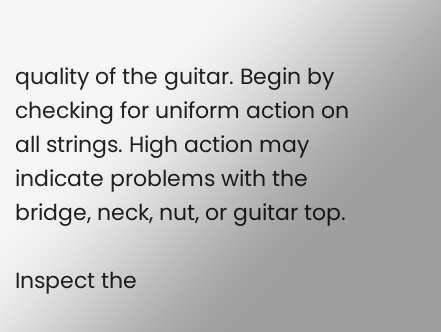quality of the guitar. Begin by checking for uniform action on all strings. High action may indicate problems with the bridge, neck, nut, or guitar top.

Inspect the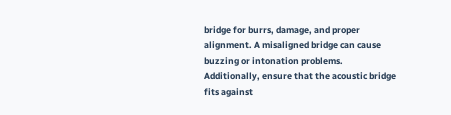bridge for burrs, damage, and proper alignment. A misaligned bridge can cause buzzing or intonation problems. Additionally, ensure that the acoustic bridge fits against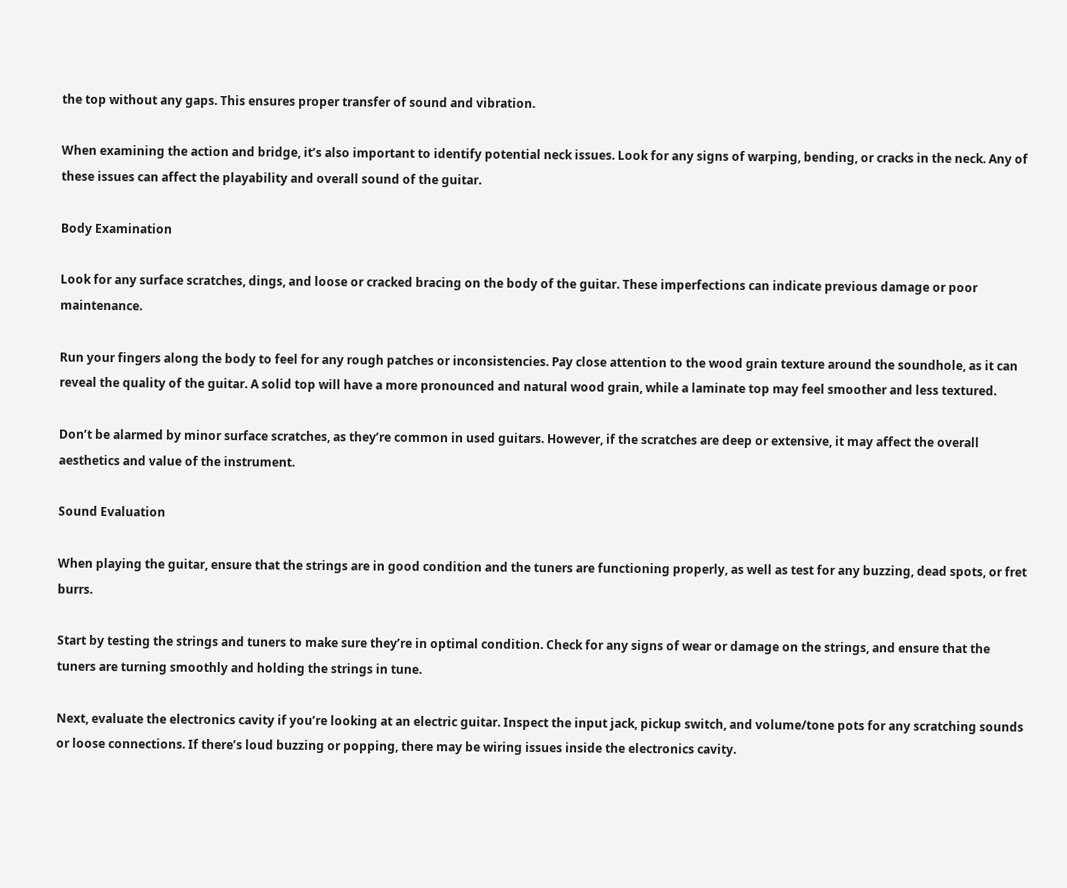the top without any gaps. This ensures proper transfer of sound and vibration.

When examining the action and bridge, it’s also important to identify potential neck issues. Look for any signs of warping, bending, or cracks in the neck. Any of these issues can affect the playability and overall sound of the guitar.

Body Examination

Look for any surface scratches, dings, and loose or cracked bracing on the body of the guitar. These imperfections can indicate previous damage or poor maintenance.

Run your fingers along the body to feel for any rough patches or inconsistencies. Pay close attention to the wood grain texture around the soundhole, as it can reveal the quality of the guitar. A solid top will have a more pronounced and natural wood grain, while a laminate top may feel smoother and less textured.

Don’t be alarmed by minor surface scratches, as they’re common in used guitars. However, if the scratches are deep or extensive, it may affect the overall aesthetics and value of the instrument.

Sound Evaluation

When playing the guitar, ensure that the strings are in good condition and the tuners are functioning properly, as well as test for any buzzing, dead spots, or fret burrs.

Start by testing the strings and tuners to make sure they’re in optimal condition. Check for any signs of wear or damage on the strings, and ensure that the tuners are turning smoothly and holding the strings in tune.

Next, evaluate the electronics cavity if you’re looking at an electric guitar. Inspect the input jack, pickup switch, and volume/tone pots for any scratching sounds or loose connections. If there’s loud buzzing or popping, there may be wiring issues inside the electronics cavity.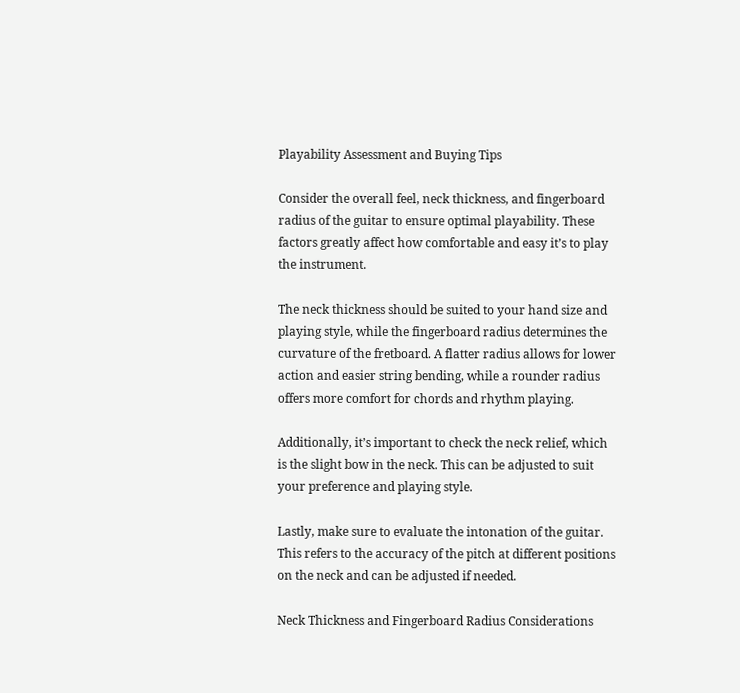Playability Assessment and Buying Tips

Consider the overall feel, neck thickness, and fingerboard radius of the guitar to ensure optimal playability. These factors greatly affect how comfortable and easy it’s to play the instrument.

The neck thickness should be suited to your hand size and playing style, while the fingerboard radius determines the curvature of the fretboard. A flatter radius allows for lower action and easier string bending, while a rounder radius offers more comfort for chords and rhythm playing.

Additionally, it’s important to check the neck relief, which is the slight bow in the neck. This can be adjusted to suit your preference and playing style.

Lastly, make sure to evaluate the intonation of the guitar. This refers to the accuracy of the pitch at different positions on the neck and can be adjusted if needed.

Neck Thickness and Fingerboard Radius Considerations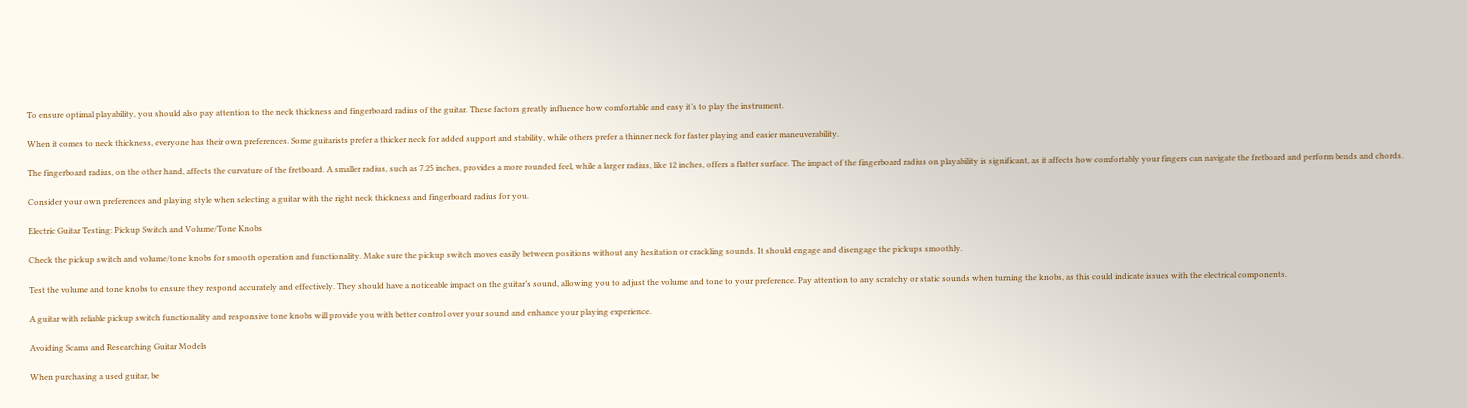To ensure optimal playability, you should also pay attention to the neck thickness and fingerboard radius of the guitar. These factors greatly influence how comfortable and easy it’s to play the instrument.

When it comes to neck thickness, everyone has their own preferences. Some guitarists prefer a thicker neck for added support and stability, while others prefer a thinner neck for faster playing and easier maneuverability.

The fingerboard radius, on the other hand, affects the curvature of the fretboard. A smaller radius, such as 7.25 inches, provides a more rounded feel, while a larger radius, like 12 inches, offers a flatter surface. The impact of the fingerboard radius on playability is significant, as it affects how comfortably your fingers can navigate the fretboard and perform bends and chords.

Consider your own preferences and playing style when selecting a guitar with the right neck thickness and fingerboard radius for you.

Electric Guitar Testing: Pickup Switch and Volume/Tone Knobs

Check the pickup switch and volume/tone knobs for smooth operation and functionality. Make sure the pickup switch moves easily between positions without any hesitation or crackling sounds. It should engage and disengage the pickups smoothly.

Test the volume and tone knobs to ensure they respond accurately and effectively. They should have a noticeable impact on the guitar’s sound, allowing you to adjust the volume and tone to your preference. Pay attention to any scratchy or static sounds when turning the knobs, as this could indicate issues with the electrical components.

A guitar with reliable pickup switch functionality and responsive tone knobs will provide you with better control over your sound and enhance your playing experience.

Avoiding Scams and Researching Guitar Models

When purchasing a used guitar, be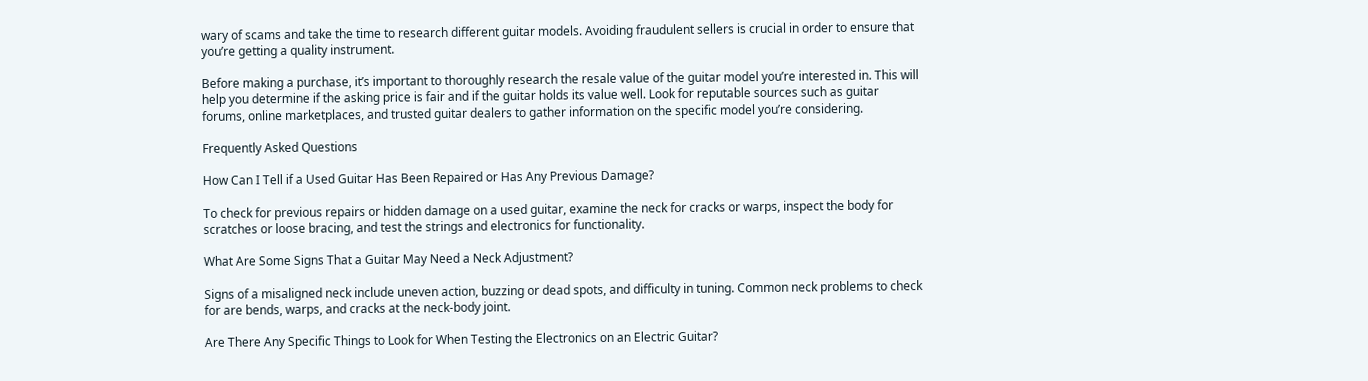wary of scams and take the time to research different guitar models. Avoiding fraudulent sellers is crucial in order to ensure that you’re getting a quality instrument.

Before making a purchase, it’s important to thoroughly research the resale value of the guitar model you’re interested in. This will help you determine if the asking price is fair and if the guitar holds its value well. Look for reputable sources such as guitar forums, online marketplaces, and trusted guitar dealers to gather information on the specific model you’re considering.

Frequently Asked Questions

How Can I Tell if a Used Guitar Has Been Repaired or Has Any Previous Damage?

To check for previous repairs or hidden damage on a used guitar, examine the neck for cracks or warps, inspect the body for scratches or loose bracing, and test the strings and electronics for functionality.

What Are Some Signs That a Guitar May Need a Neck Adjustment?

Signs of a misaligned neck include uneven action, buzzing or dead spots, and difficulty in tuning. Common neck problems to check for are bends, warps, and cracks at the neck-body joint.

Are There Any Specific Things to Look for When Testing the Electronics on an Electric Guitar?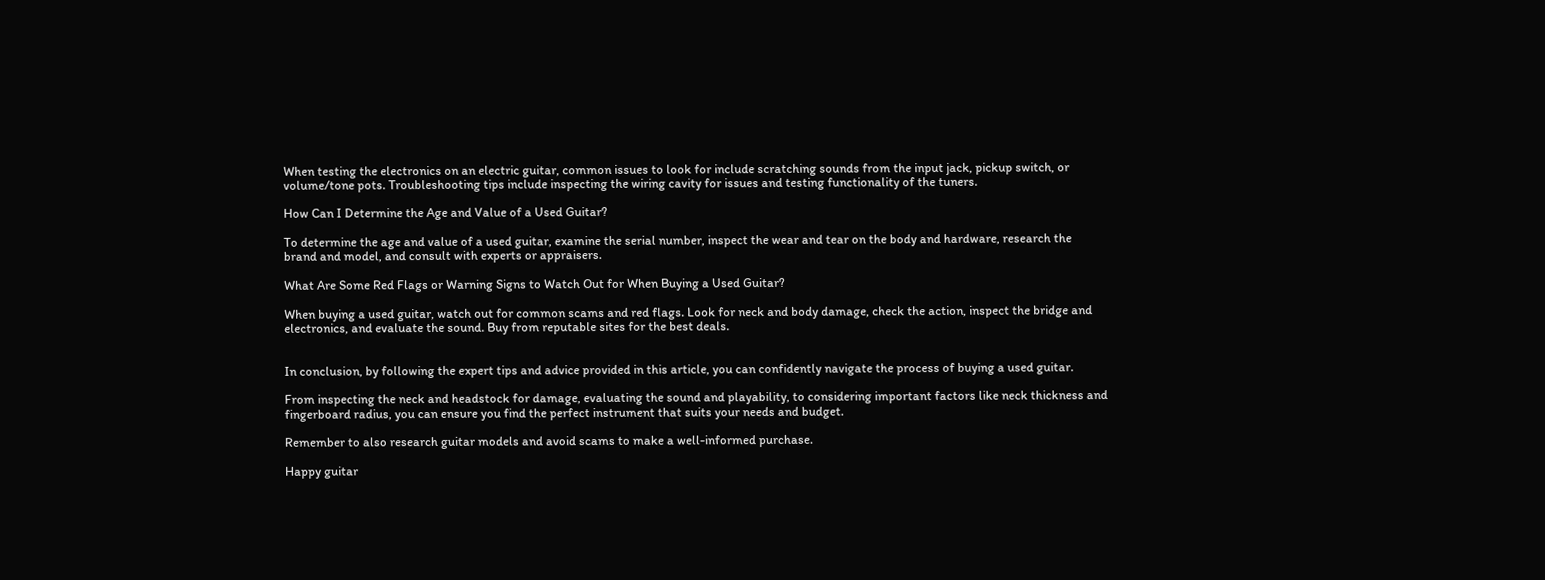When testing the electronics on an electric guitar, common issues to look for include scratching sounds from the input jack, pickup switch, or volume/tone pots. Troubleshooting tips include inspecting the wiring cavity for issues and testing functionality of the tuners.

How Can I Determine the Age and Value of a Used Guitar?

To determine the age and value of a used guitar, examine the serial number, inspect the wear and tear on the body and hardware, research the brand and model, and consult with experts or appraisers.

What Are Some Red Flags or Warning Signs to Watch Out for When Buying a Used Guitar?

When buying a used guitar, watch out for common scams and red flags. Look for neck and body damage, check the action, inspect the bridge and electronics, and evaluate the sound. Buy from reputable sites for the best deals.


In conclusion, by following the expert tips and advice provided in this article, you can confidently navigate the process of buying a used guitar.

From inspecting the neck and headstock for damage, evaluating the sound and playability, to considering important factors like neck thickness and fingerboard radius, you can ensure you find the perfect instrument that suits your needs and budget.

Remember to also research guitar models and avoid scams to make a well-informed purchase.

Happy guitar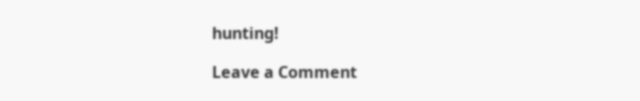hunting!

Leave a Comment